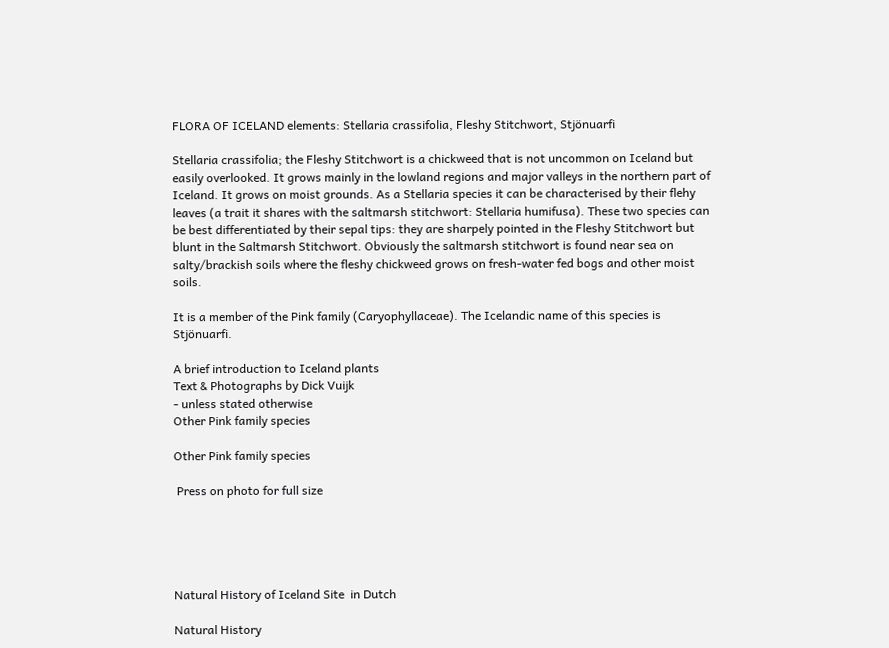FLORA OF ICELAND elements: Stellaria crassifolia, Fleshy Stitchwort, Stjönuarfi

Stellaria crassifolia; the Fleshy Stitchwort is a chickweed that is not uncommon on Iceland but easily overlooked. It grows mainly in the lowland regions and major valleys in the northern part of Iceland. It grows on moist grounds. As a Stellaria species it can be characterised by their flehy leaves (a trait it shares with the saltmarsh stitchwort: Stellaria humifusa). These two species can be best differentiated by their sepal tips: they are sharpely pointed in the Fleshy Stitchwort but blunt in the Saltmarsh Stitchwort. Obviously the saltmarsh stitchwort is found near sea on salty/brackish soils where the fleshy chickweed grows on fresh-water fed bogs and other moist soils.

It is a member of the Pink family (Caryophyllaceae). The Icelandic name of this species is Stjönuarfi.

A brief introduction to Iceland plants
Text & Photographs by Dick Vuijk
- unless stated otherwise
Other Pink family species

Other Pink family species

 Press on photo for full size





Natural History of Iceland Site  in Dutch

Natural History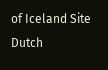of Iceland Site  Dutch